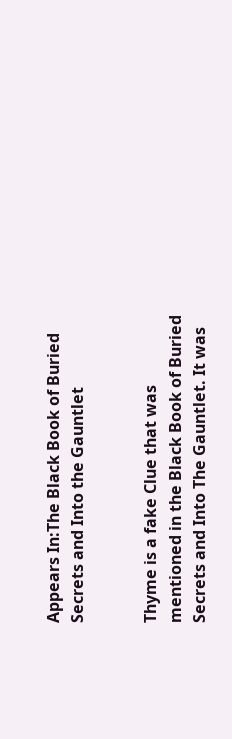Appears In:The Black Book of Buried Secrets and Into the Gauntlet


Thyme is a fake Clue that was mentioned in the Black Book of Buried Secrets and Into The Gauntlet. It was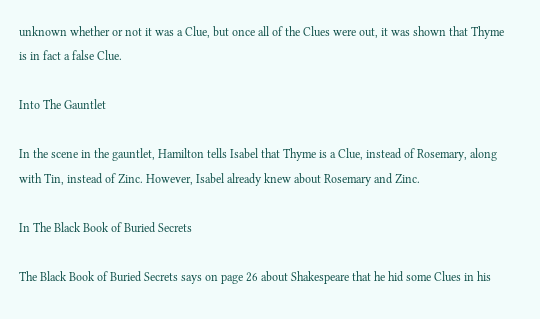unknown whether or not it was a Clue, but once all of the Clues were out, it was shown that Thyme is in fact a false Clue.

Into The Gauntlet

In the scene in the gauntlet, Hamilton tells Isabel that Thyme is a Clue, instead of Rosemary, along with Tin, instead of Zinc. However, Isabel already knew about Rosemary and Zinc.

In The Black Book of Buried Secrets

The Black Book of Buried Secrets says on page 26 about Shakespeare that he hid some Clues in his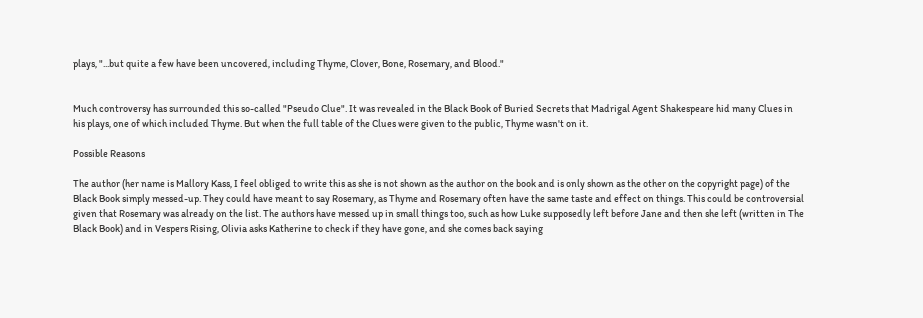plays, "...but quite a few have been uncovered, including Thyme, Clover, Bone, Rosemary, and Blood."


Much controversy has surrounded this so-called "Pseudo Clue". It was revealed in the Black Book of Buried Secrets that Madrigal Agent Shakespeare hid many Clues in his plays, one of which included Thyme. But when the full table of the Clues were given to the public, Thyme wasn't on it.

Possible Reasons

The author (her name is Mallory Kass, I feel obliged to write this as she is not shown as the author on the book and is only shown as the other on the copyright page) of the Black Book simply messed-up. They could have meant to say Rosemary, as Thyme and Rosemary often have the same taste and effect on things. This could be controversial given that Rosemary was already on the list. The authors have messed up in small things too, such as how Luke supposedly left before Jane and then she left (written in The Black Book) and in Vespers Rising, Olivia asks Katherine to check if they have gone, and she comes back saying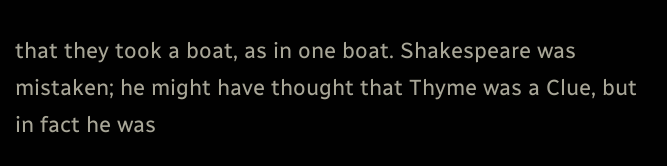that they took a boat, as in one boat. Shakespeare was mistaken; he might have thought that Thyme was a Clue, but in fact he was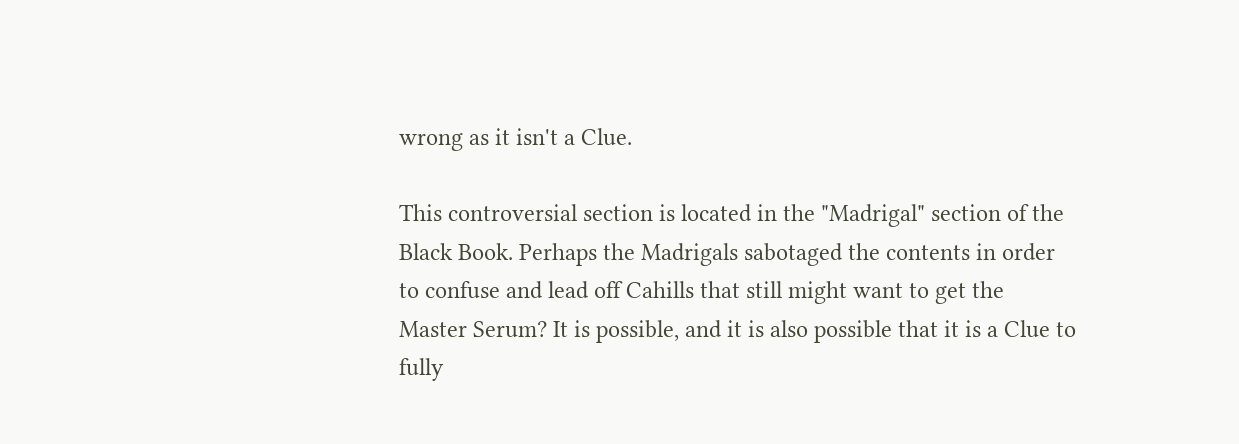wrong as it isn't a Clue.

This controversial section is located in the "Madrigal" section of the Black Book. Perhaps the Madrigals sabotaged the contents in order to confuse and lead off Cahills that still might want to get the Master Serum? It is possible, and it is also possible that it is a Clue to fully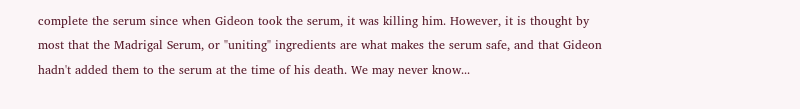complete the serum since when Gideon took the serum, it was killing him. However, it is thought by most that the Madrigal Serum, or "uniting" ingredients are what makes the serum safe, and that Gideon hadn't added them to the serum at the time of his death. We may never know...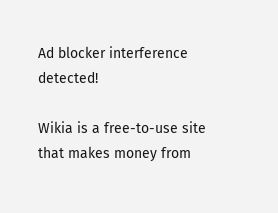Ad blocker interference detected!

Wikia is a free-to-use site that makes money from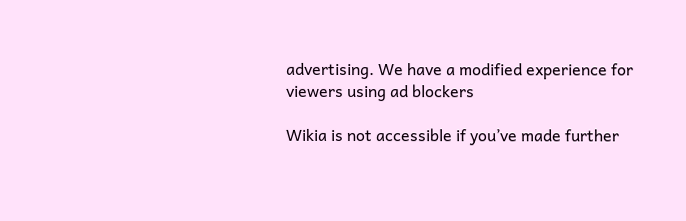advertising. We have a modified experience for viewers using ad blockers

Wikia is not accessible if you’ve made further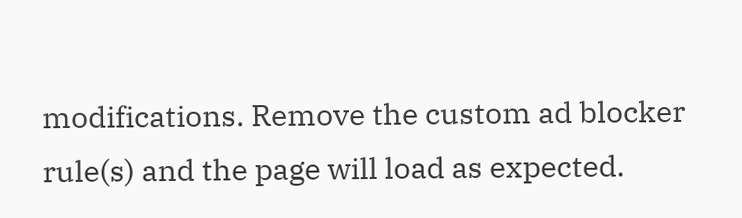modifications. Remove the custom ad blocker rule(s) and the page will load as expected.